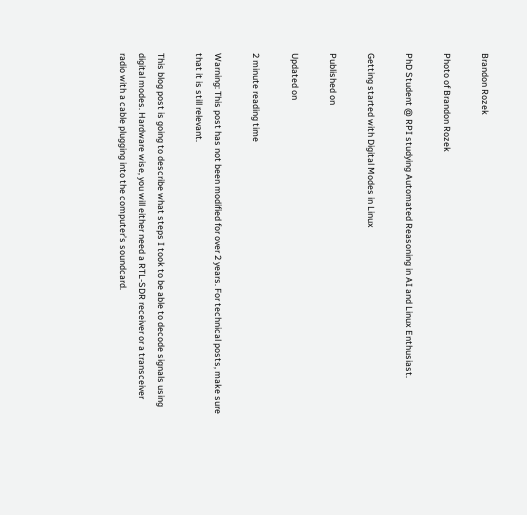Brandon Rozek

Photo of Brandon Rozek

PhD Student @ RPI studying Automated Reasoning in AI and Linux Enthusiast.

Getting started with Digital Modes in Linux

Published on

Updated on

2 minute reading time

Warning: This post has not been modified for over 2 years. For technical posts, make sure that it is still relevant.

This blog post is going to describe what steps I took to be able to decode signals using digital modes. Hardware wise, you will either need a RTL-SDR receiver or a transceiver radio with a cable plugging into the computer’s soundcard.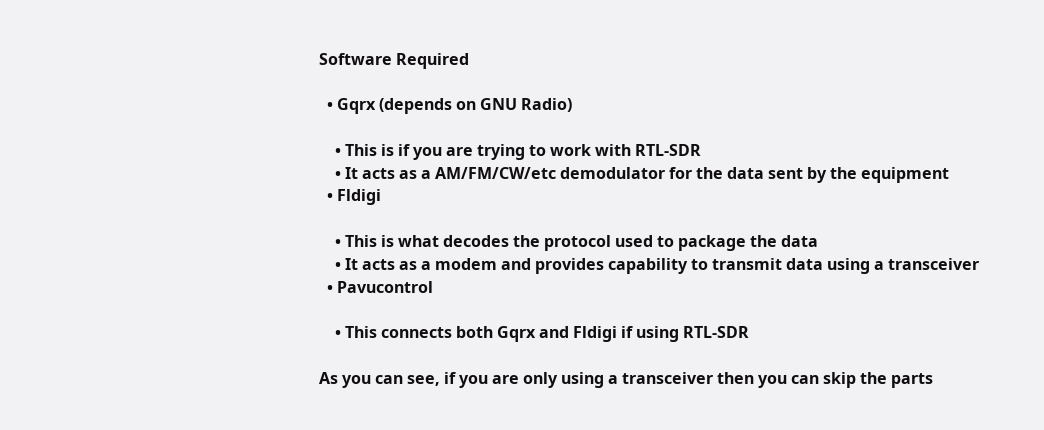Software Required

  • Gqrx (depends on GNU Radio)

    • This is if you are trying to work with RTL-SDR
    • It acts as a AM/FM/CW/etc demodulator for the data sent by the equipment
  • Fldigi

    • This is what decodes the protocol used to package the data
    • It acts as a modem and provides capability to transmit data using a transceiver
  • Pavucontrol

    • This connects both Gqrx and Fldigi if using RTL-SDR

As you can see, if you are only using a transceiver then you can skip the parts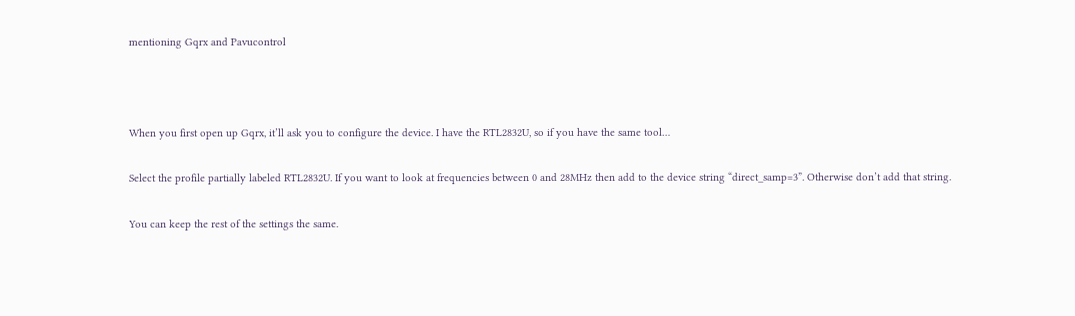mentioning Gqrx and Pavucontrol



When you first open up Gqrx, it’ll ask you to configure the device. I have the RTL2832U, so if you have the same tool…

Select the profile partially labeled RTL2832U. If you want to look at frequencies between 0 and 28MHz then add to the device string “direct_samp=3”. Otherwise don’t add that string.

You can keep the rest of the settings the same.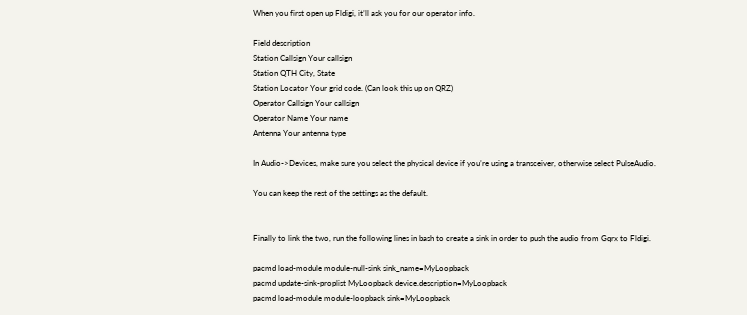When you first open up Fldigi, it’ll ask you for our operator info.

Field description
Station Callsign Your callsign
Station QTH City, State
Station Locator Your grid code. (Can look this up on QRZ)
Operator Callsign Your callsign
Operator Name Your name
Antenna Your antenna type

In Audio->Devices, make sure you select the physical device if you’re using a transceiver, otherwise select PulseAudio.

You can keep the rest of the settings as the default.


Finally to link the two, run the following lines in bash to create a sink in order to push the audio from Gqrx to Fldigi.

pacmd load-module module-null-sink sink_name=MyLoopback
pacmd update-sink-proplist MyLoopback device.description=MyLoopback
pacmd load-module module-loopback sink=MyLoopback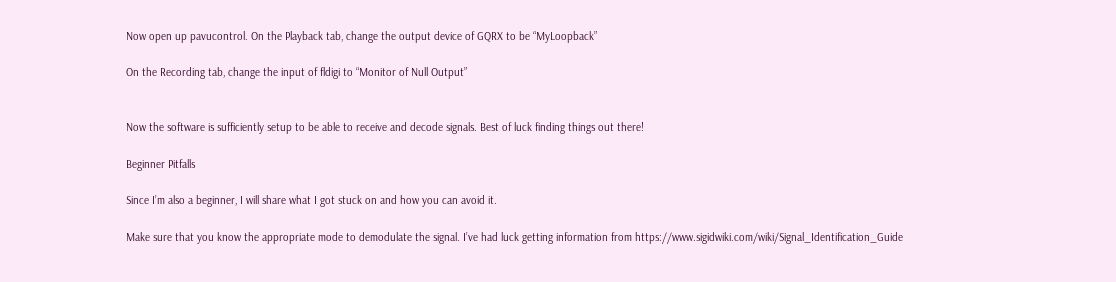Now open up pavucontrol. On the Playback tab, change the output device of GQRX to be “MyLoopback”

On the Recording tab, change the input of fldigi to “Monitor of Null Output”


Now the software is sufficiently setup to be able to receive and decode signals. Best of luck finding things out there!

Beginner Pitfalls

Since I’m also a beginner, I will share what I got stuck on and how you can avoid it.

Make sure that you know the appropriate mode to demodulate the signal. I’ve had luck getting information from https://www.sigidwiki.com/wiki/Signal_Identification_Guide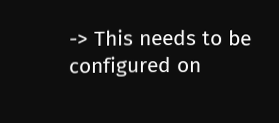-> This needs to be configured on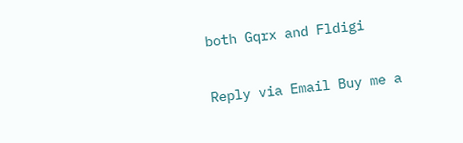both Gqrx and Fldigi

Reply via Email Buy me a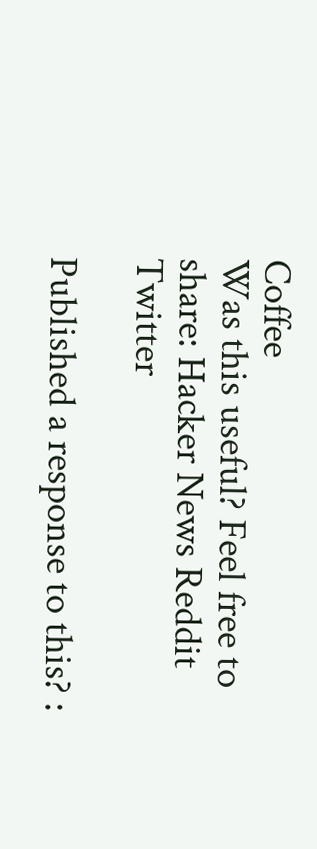Coffee
Was this useful? Feel free to share: Hacker News Reddit Twitter

Published a response to this? :